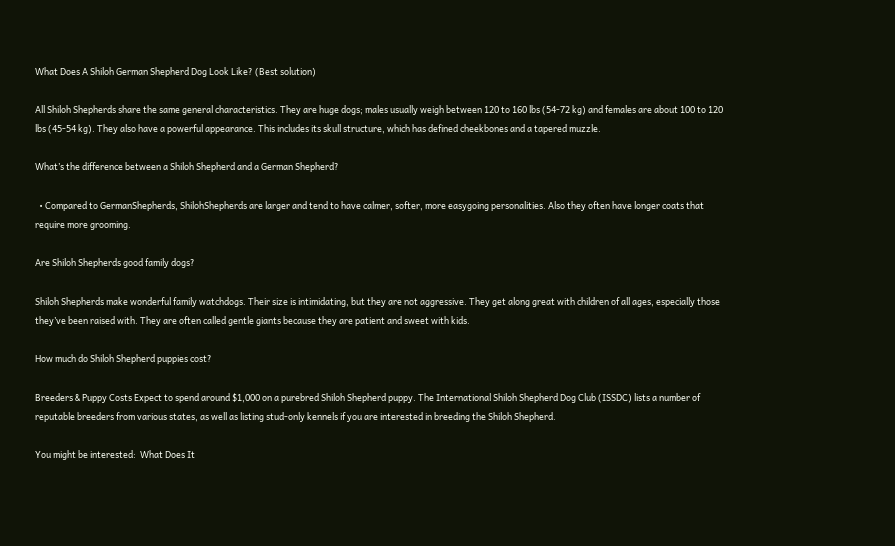What Does A Shiloh German Shepherd Dog Look Like? (Best solution)

All Shiloh Shepherds share the same general characteristics. They are huge dogs; males usually weigh between 120 to 160 lbs (54-72 kg) and females are about 100 to 120 lbs (45-54 kg). They also have a powerful appearance. This includes its skull structure, which has defined cheekbones and a tapered muzzle.

What’s the difference between a Shiloh Shepherd and a German Shepherd?

  • Compared to GermanShepherds, ShilohShepherds are larger and tend to have calmer, softer, more easygoing personalities. Also they often have longer coats that require more grooming.

Are Shiloh Shepherds good family dogs?

Shiloh Shepherds make wonderful family watchdogs. Their size is intimidating, but they are not aggressive. They get along great with children of all ages, especially those they’ve been raised with. They are often called gentle giants because they are patient and sweet with kids.

How much do Shiloh Shepherd puppies cost?

Breeders & Puppy Costs Expect to spend around $1,000 on a purebred Shiloh Shepherd puppy. The International Shiloh Shepherd Dog Club (ISSDC) lists a number of reputable breeders from various states, as well as listing stud-only kennels if you are interested in breeding the Shiloh Shepherd.

You might be interested:  What Does It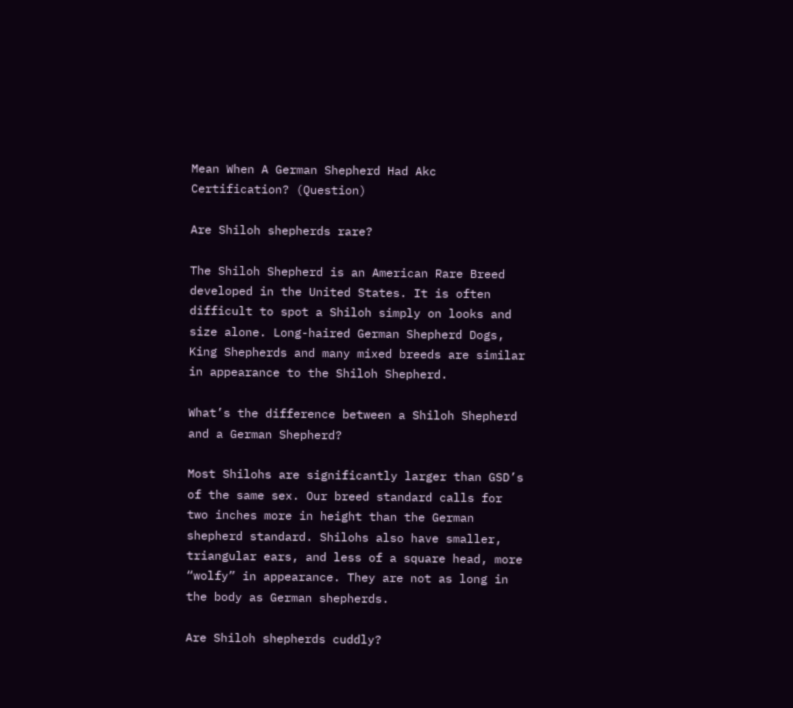Mean When A German Shepherd Had Akc Certification? (Question)

Are Shiloh shepherds rare?

The Shiloh Shepherd is an American Rare Breed developed in the United States. It is often difficult to spot a Shiloh simply on looks and size alone. Long-haired German Shepherd Dogs, King Shepherds and many mixed breeds are similar in appearance to the Shiloh Shepherd.

What’s the difference between a Shiloh Shepherd and a German Shepherd?

Most Shilohs are significantly larger than GSD’s of the same sex. Our breed standard calls for two inches more in height than the German shepherd standard. Shilohs also have smaller, triangular ears, and less of a square head, more “wolfy” in appearance. They are not as long in the body as German shepherds.

Are Shiloh shepherds cuddly?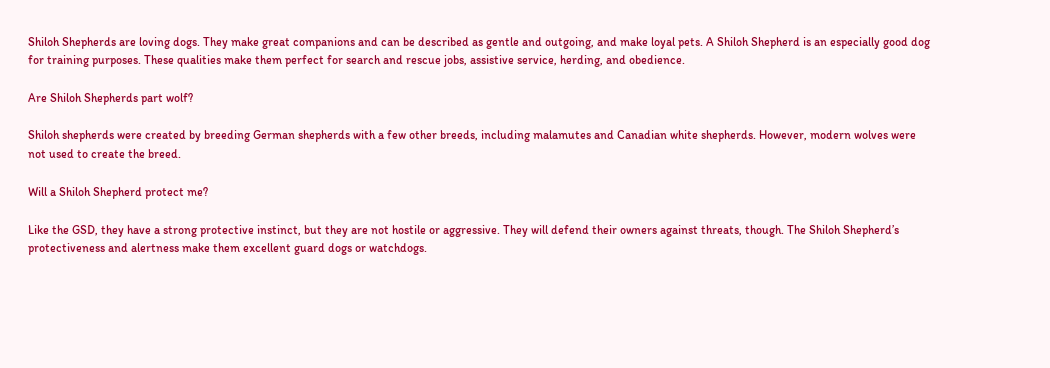Shiloh Shepherds are loving dogs. They make great companions and can be described as gentle and outgoing, and make loyal pets. A Shiloh Shepherd is an especially good dog for training purposes. These qualities make them perfect for search and rescue jobs, assistive service, herding, and obedience.

Are Shiloh Shepherds part wolf?

Shiloh shepherds were created by breeding German shepherds with a few other breeds, including malamutes and Canadian white shepherds. However, modern wolves were not used to create the breed.

Will a Shiloh Shepherd protect me?

Like the GSD, they have a strong protective instinct, but they are not hostile or aggressive. They will defend their owners against threats, though. The Shiloh Shepherd’s protectiveness and alertness make them excellent guard dogs or watchdogs.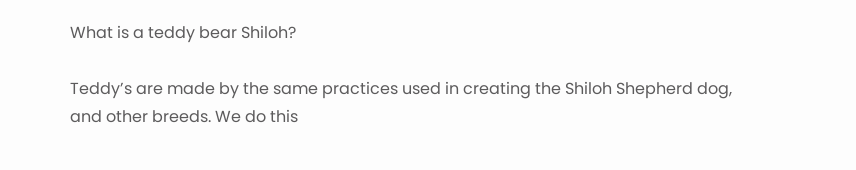What is a teddy bear Shiloh?

Teddy’s are made by the same practices used in creating the Shiloh Shepherd dog, and other breeds. We do this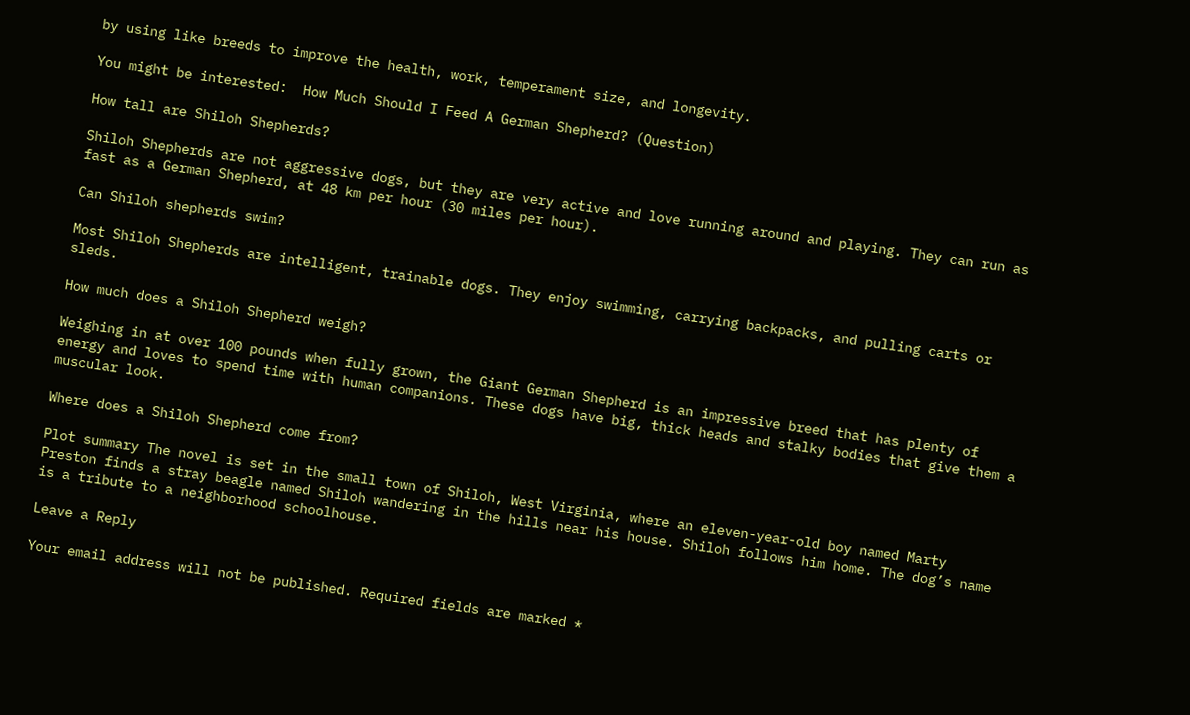by using like breeds to improve the health, work, temperament size, and longevity.

You might be interested:  How Much Should I Feed A German Shepherd? (Question)

How tall are Shiloh Shepherds?

Shiloh Shepherds are not aggressive dogs, but they are very active and love running around and playing. They can run as fast as a German Shepherd, at 48 km per hour (30 miles per hour).

Can Shiloh shepherds swim?

Most Shiloh Shepherds are intelligent, trainable dogs. They enjoy swimming, carrying backpacks, and pulling carts or sleds.

How much does a Shiloh Shepherd weigh?

Weighing in at over 100 pounds when fully grown, the Giant German Shepherd is an impressive breed that has plenty of energy and loves to spend time with human companions. These dogs have big, thick heads and stalky bodies that give them a muscular look.

Where does a Shiloh Shepherd come from?

Plot summary The novel is set in the small town of Shiloh, West Virginia, where an eleven-year-old boy named Marty Preston finds a stray beagle named Shiloh wandering in the hills near his house. Shiloh follows him home. The dog’s name is a tribute to a neighborhood schoolhouse.

Leave a Reply

Your email address will not be published. Required fields are marked *